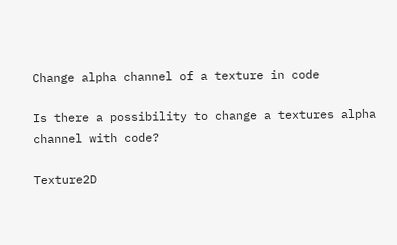Change alpha channel of a texture in code

Is there a possibility to change a textures alpha channel with code?

Texture2D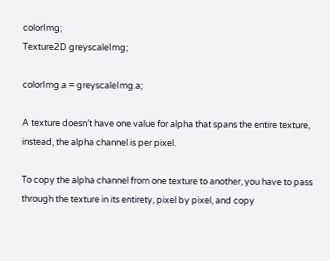colorImg;
Texture2D greyscaleImg;

colorImg.a = greyscaleImg.a;

A texture doesn’t have one value for alpha that spans the entire texture, instead, the alpha channel is per pixel.

To copy the alpha channel from one texture to another, you have to pass through the texture in its entirety, pixel by pixel, and copy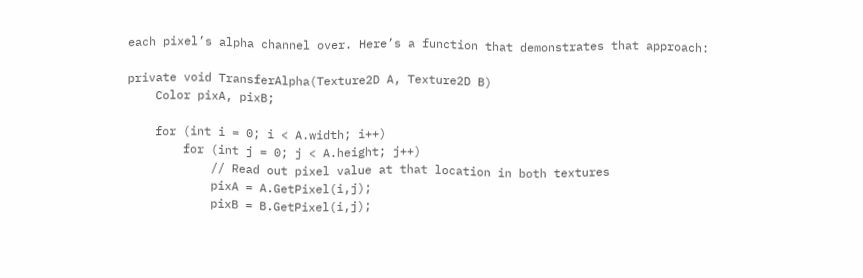each pixel’s alpha channel over. Here’s a function that demonstrates that approach:

private void TransferAlpha(Texture2D A, Texture2D B)
    Color pixA, pixB;

    for (int i = 0; i < A.width; i++)
        for (int j = 0; j < A.height; j++)
            // Read out pixel value at that location in both textures
            pixA = A.GetPixel(i,j);
            pixB = B.GetPixel(i,j);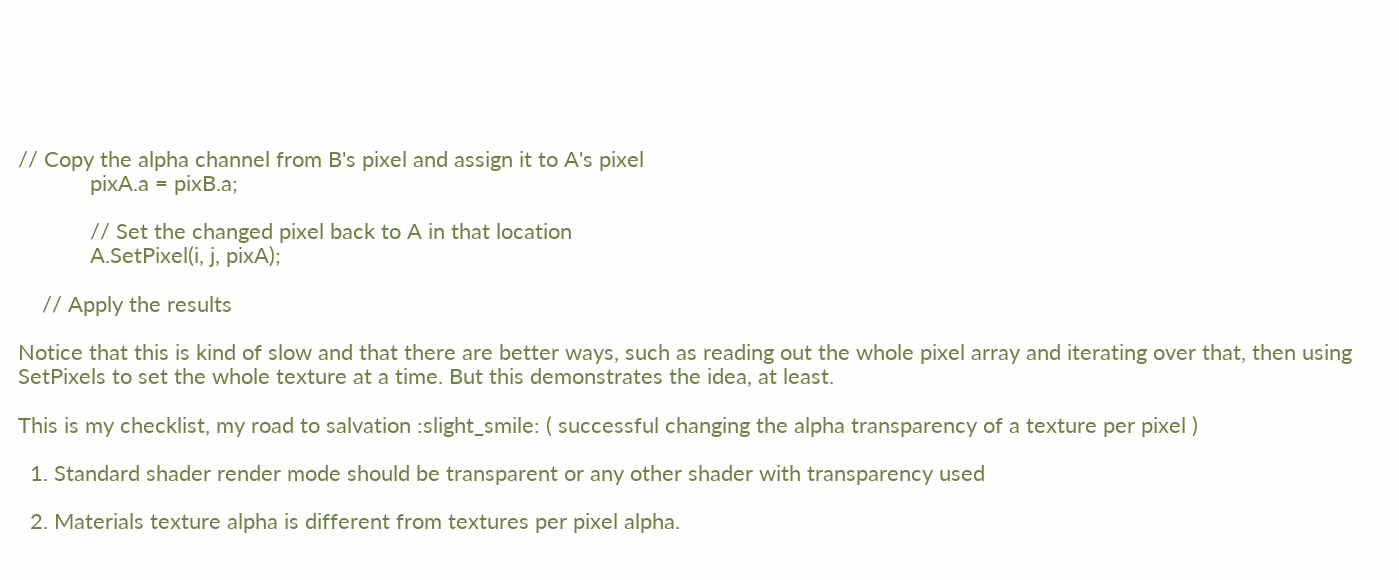// Copy the alpha channel from B's pixel and assign it to A's pixel
            pixA.a = pixB.a;

            // Set the changed pixel back to A in that location
            A.SetPixel(i, j, pixA);

    // Apply the results

Notice that this is kind of slow and that there are better ways, such as reading out the whole pixel array and iterating over that, then using SetPixels to set the whole texture at a time. But this demonstrates the idea, at least.

This is my checklist, my road to salvation :slight_smile: ( successful changing the alpha transparency of a texture per pixel )

  1. Standard shader render mode should be transparent or any other shader with transparency used

  2. Materials texture alpha is different from textures per pixel alpha.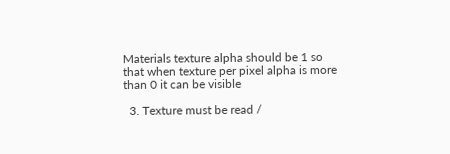Materials texture alpha should be 1 so that when texture per pixel alpha is more than 0 it can be visible

  3. Texture must be read /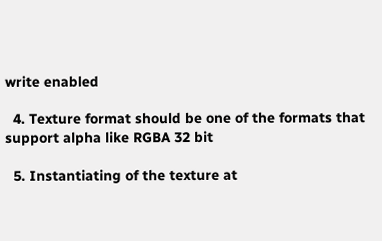write enabled

  4. Texture format should be one of the formats that support alpha like RGBA 32 bit

  5. Instantiating of the texture at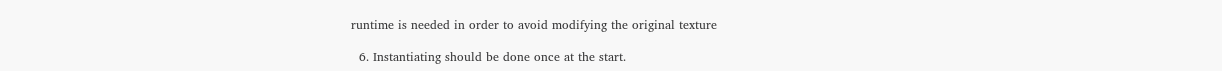runtime is needed in order to avoid modifying the original texture

  6. Instantiating should be done once at the start.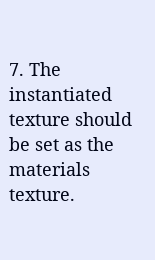7. The instantiated texture should be set as the materials texture.